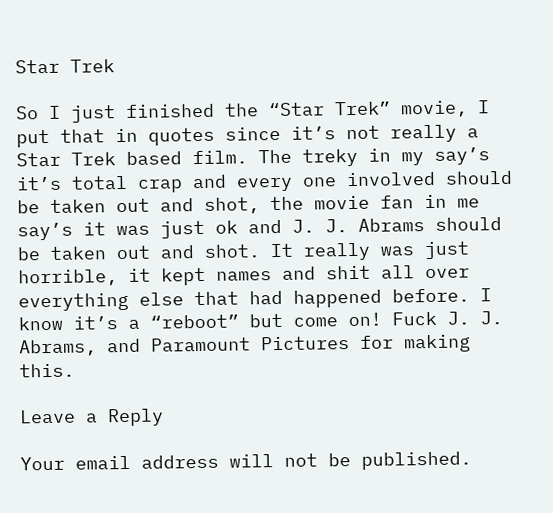Star Trek

So I just finished the “Star Trek” movie, I put that in quotes since it’s not really a Star Trek based film. The treky in my say’s it’s total crap and every one involved should be taken out and shot, the movie fan in me say’s it was just ok and J. J. Abrams should be taken out and shot. It really was just horrible, it kept names and shit all over everything else that had happened before. I know it’s a “reboot” but come on! Fuck J. J. Abrams, and Paramount Pictures for making this.

Leave a Reply

Your email address will not be published.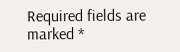Required fields are marked *